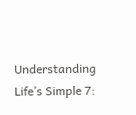Understanding Life’s Simple 7: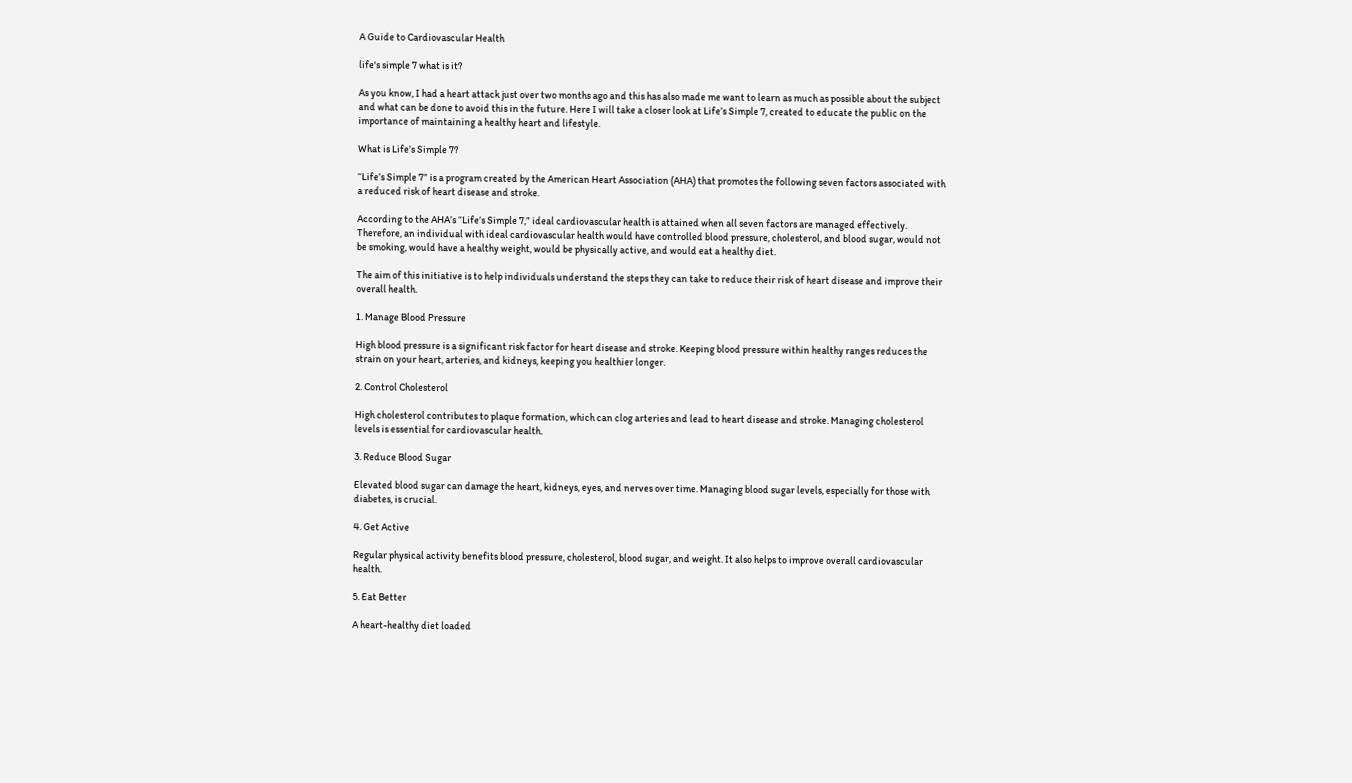A Guide to Cardiovascular Health

life's simple 7 what is it?

As you know, I had a heart attack just over two months ago and this has also made me want to learn as much as possible about the subject and what can be done to avoid this in the future. Here I will take a closer look at Life’s Simple 7, created to educate the public on the importance of maintaining a healthy heart and lifestyle.

What is Life’s Simple 7?

“Life’s Simple 7” is a program created by the American Heart Association (AHA) that promotes the following seven factors associated with a reduced risk of heart disease and stroke.

According to the AHA’s “Life’s Simple 7,” ideal cardiovascular health is attained when all seven factors are managed effectively. Therefore, an individual with ideal cardiovascular health would have controlled blood pressure, cholesterol, and blood sugar, would not be smoking, would have a healthy weight, would be physically active, and would eat a healthy diet.

The aim of this initiative is to help individuals understand the steps they can take to reduce their risk of heart disease and improve their overall health.

1. Manage Blood Pressure

High blood pressure is a significant risk factor for heart disease and stroke. Keeping blood pressure within healthy ranges reduces the strain on your heart, arteries, and kidneys, keeping you healthier longer.

2. Control Cholesterol

High cholesterol contributes to plaque formation, which can clog arteries and lead to heart disease and stroke. Managing cholesterol levels is essential for cardiovascular health.

3. Reduce Blood Sugar

Elevated blood sugar can damage the heart, kidneys, eyes, and nerves over time. Managing blood sugar levels, especially for those with diabetes, is crucial.

4. Get Active

Regular physical activity benefits blood pressure, cholesterol, blood sugar, and weight. It also helps to improve overall cardiovascular health.

5. Eat Better

A heart-healthy diet loaded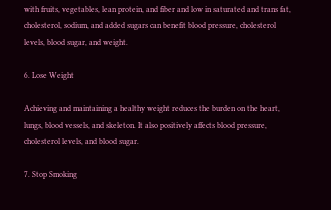with fruits, vegetables, lean protein, and fiber and low in saturated and trans fat, cholesterol, sodium, and added sugars can benefit blood pressure, cholesterol levels, blood sugar, and weight.

6. Lose Weight

Achieving and maintaining a healthy weight reduces the burden on the heart, lungs, blood vessels, and skeleton. It also positively affects blood pressure, cholesterol levels, and blood sugar.

7. Stop Smoking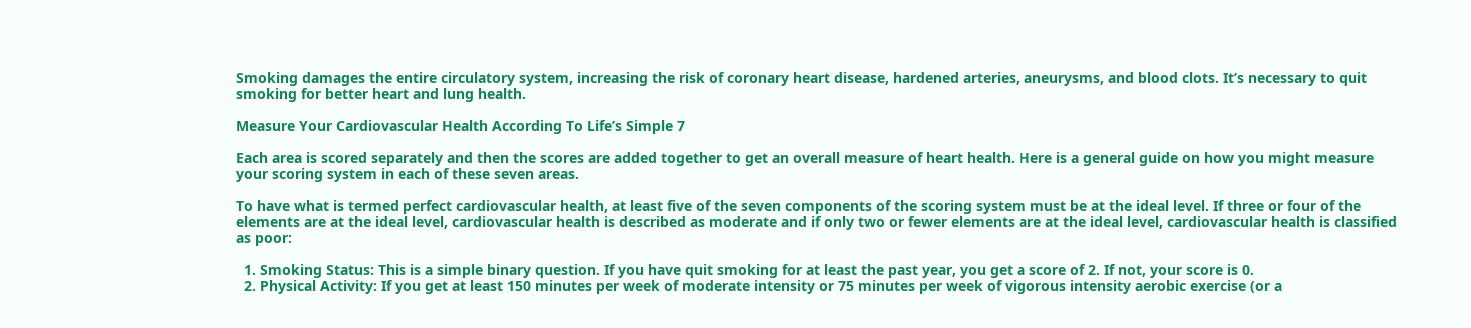Smoking damages the entire circulatory system, increasing the risk of coronary heart disease, hardened arteries, aneurysms, and blood clots. It’s necessary to quit smoking for better heart and lung health.

Measure Your Cardiovascular Health According To Life’s Simple 7

Each area is scored separately and then the scores are added together to get an overall measure of heart health. Here is a general guide on how you might measure your scoring system in each of these seven areas.

To have what is termed perfect cardiovascular health, at least five of the seven components of the scoring system must be at the ideal level. If three or four of the elements are at the ideal level, cardiovascular health is described as moderate and if only two or fewer elements are at the ideal level, cardiovascular health is classified as poor:

  1. Smoking Status: This is a simple binary question. If you have quit smoking for at least the past year, you get a score of 2. If not, your score is 0.
  2. Physical Activity: If you get at least 150 minutes per week of moderate intensity or 75 minutes per week of vigorous intensity aerobic exercise (or a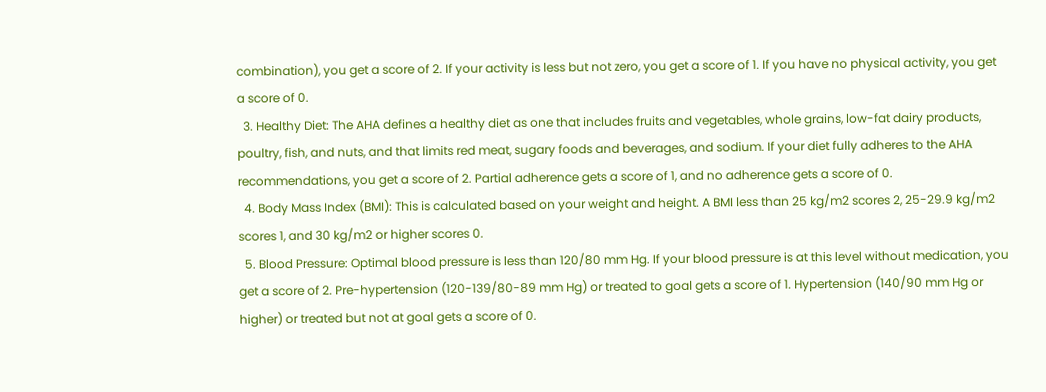combination), you get a score of 2. If your activity is less but not zero, you get a score of 1. If you have no physical activity, you get a score of 0.
  3. Healthy Diet: The AHA defines a healthy diet as one that includes fruits and vegetables, whole grains, low-fat dairy products, poultry, fish, and nuts, and that limits red meat, sugary foods and beverages, and sodium. If your diet fully adheres to the AHA recommendations, you get a score of 2. Partial adherence gets a score of 1, and no adherence gets a score of 0.
  4. Body Mass Index (BMI): This is calculated based on your weight and height. A BMI less than 25 kg/m2 scores 2, 25-29.9 kg/m2 scores 1, and 30 kg/m2 or higher scores 0.
  5. Blood Pressure: Optimal blood pressure is less than 120/80 mm Hg. If your blood pressure is at this level without medication, you get a score of 2. Pre-hypertension (120-139/80-89 mm Hg) or treated to goal gets a score of 1. Hypertension (140/90 mm Hg or higher) or treated but not at goal gets a score of 0.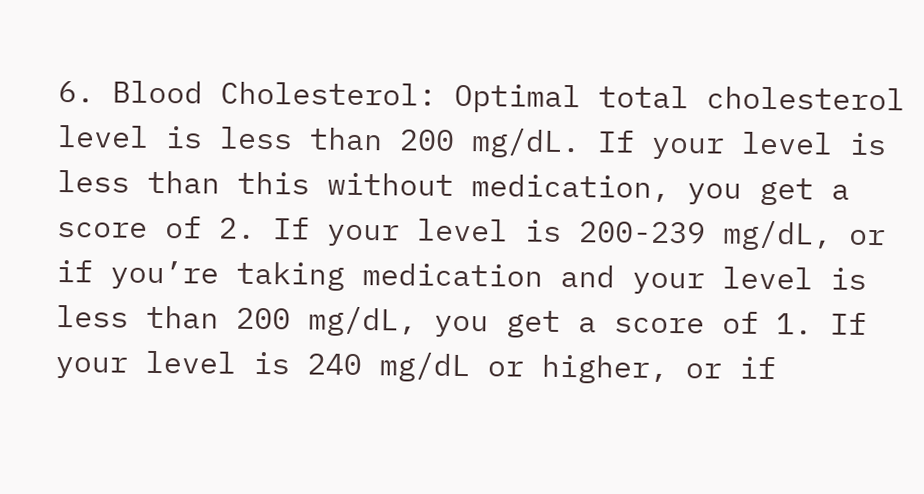6. Blood Cholesterol: Optimal total cholesterol level is less than 200 mg/dL. If your level is less than this without medication, you get a score of 2. If your level is 200-239 mg/dL, or if you’re taking medication and your level is less than 200 mg/dL, you get a score of 1. If your level is 240 mg/dL or higher, or if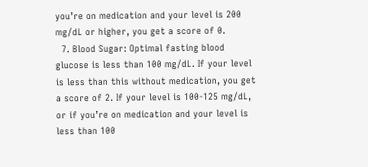you’re on medication and your level is 200 mg/dL or higher, you get a score of 0.
  7. Blood Sugar: Optimal fasting blood glucose is less than 100 mg/dL. If your level is less than this without medication, you get a score of 2. If your level is 100-125 mg/dL, or if you’re on medication and your level is less than 100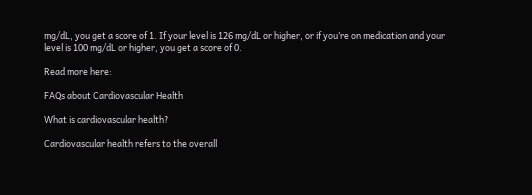mg/dL, you get a score of 1. If your level is 126 mg/dL or higher, or if you’re on medication and your level is 100 mg/dL or higher, you get a score of 0.

Read more here:

FAQs about Cardiovascular Health

What is cardiovascular health?

Cardiovascular health refers to the overall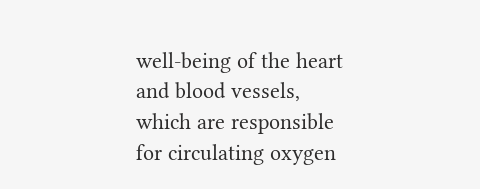well-being of the heart and blood vessels, which are responsible for circulating oxygen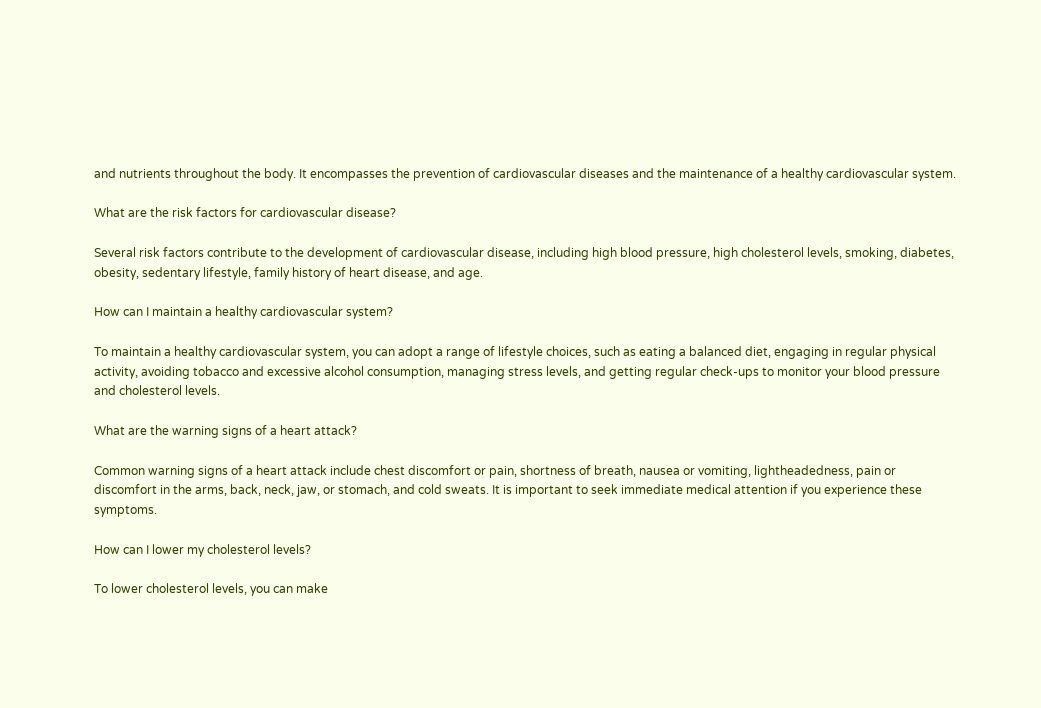and nutrients throughout the body. It encompasses the prevention of cardiovascular diseases and the maintenance of a healthy cardiovascular system.

What are the risk factors for cardiovascular disease?

Several risk factors contribute to the development of cardiovascular disease, including high blood pressure, high cholesterol levels, smoking, diabetes, obesity, sedentary lifestyle, family history of heart disease, and age.

How can I maintain a healthy cardiovascular system?

To maintain a healthy cardiovascular system, you can adopt a range of lifestyle choices, such as eating a balanced diet, engaging in regular physical activity, avoiding tobacco and excessive alcohol consumption, managing stress levels, and getting regular check-ups to monitor your blood pressure and cholesterol levels.

What are the warning signs of a heart attack?

Common warning signs of a heart attack include chest discomfort or pain, shortness of breath, nausea or vomiting, lightheadedness, pain or discomfort in the arms, back, neck, jaw, or stomach, and cold sweats. It is important to seek immediate medical attention if you experience these symptoms.

How can I lower my cholesterol levels?

To lower cholesterol levels, you can make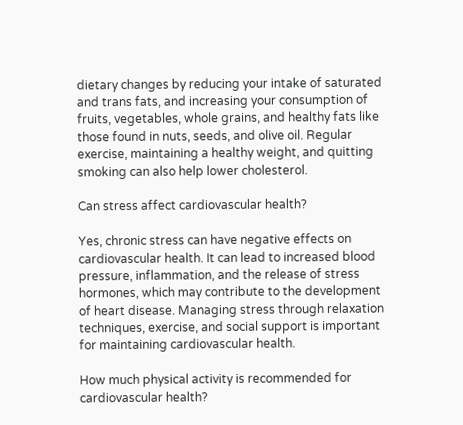dietary changes by reducing your intake of saturated and trans fats, and increasing your consumption of fruits, vegetables, whole grains, and healthy fats like those found in nuts, seeds, and olive oil. Regular exercise, maintaining a healthy weight, and quitting smoking can also help lower cholesterol.

Can stress affect cardiovascular health?

Yes, chronic stress can have negative effects on cardiovascular health. It can lead to increased blood pressure, inflammation, and the release of stress hormones, which may contribute to the development of heart disease. Managing stress through relaxation techniques, exercise, and social support is important for maintaining cardiovascular health.

How much physical activity is recommended for cardiovascular health?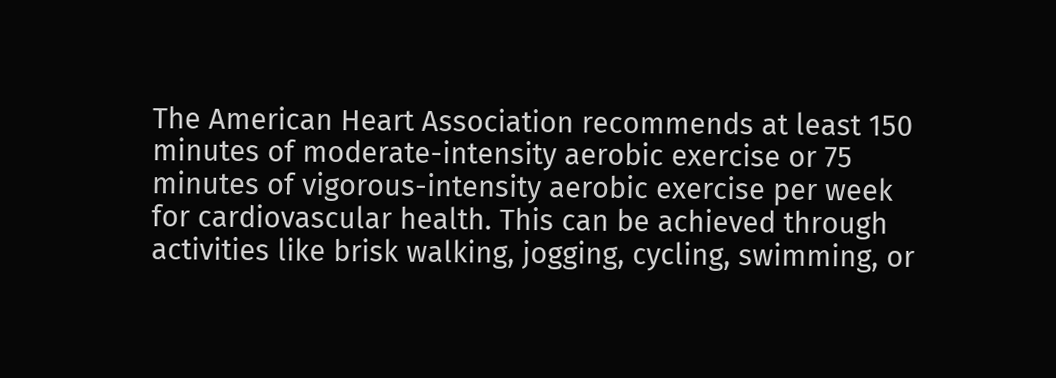The American Heart Association recommends at least 150 minutes of moderate-intensity aerobic exercise or 75 minutes of vigorous-intensity aerobic exercise per week for cardiovascular health. This can be achieved through activities like brisk walking, jogging, cycling, swimming, or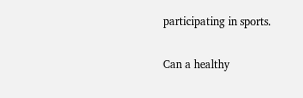participating in sports.

Can a healthy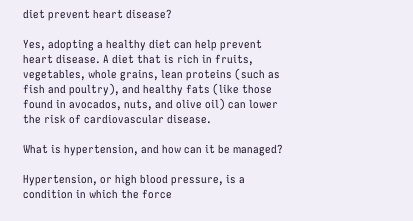diet prevent heart disease?

Yes, adopting a healthy diet can help prevent heart disease. A diet that is rich in fruits, vegetables, whole grains, lean proteins (such as fish and poultry), and healthy fats (like those found in avocados, nuts, and olive oil) can lower the risk of cardiovascular disease.

What is hypertension, and how can it be managed?

Hypertension, or high blood pressure, is a condition in which the force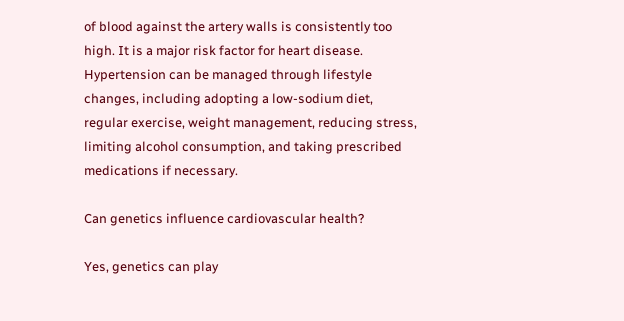of blood against the artery walls is consistently too high. It is a major risk factor for heart disease. Hypertension can be managed through lifestyle changes, including adopting a low-sodium diet, regular exercise, weight management, reducing stress, limiting alcohol consumption, and taking prescribed medications if necessary.

Can genetics influence cardiovascular health?

Yes, genetics can play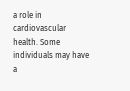a role in cardiovascular health. Some individuals may have a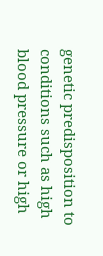genetic predisposition to conditions such as high blood pressure or high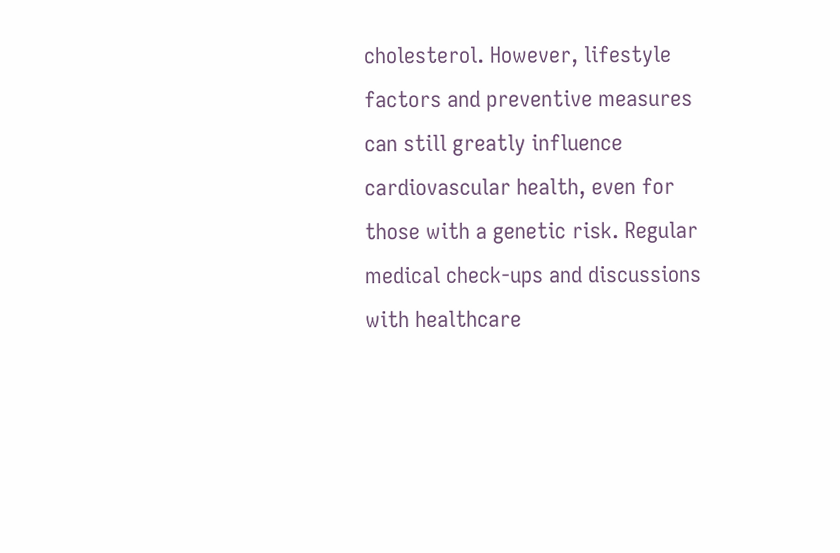cholesterol. However, lifestyle factors and preventive measures can still greatly influence cardiovascular health, even for those with a genetic risk. Regular medical check-ups and discussions with healthcare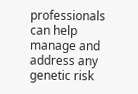professionals can help manage and address any genetic risk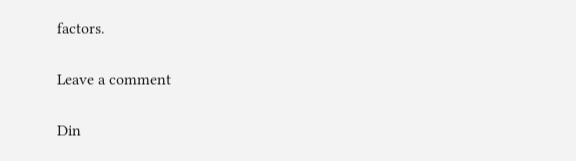factors.

Leave a comment

Din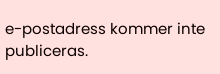e-postadress kommer inte publiceras.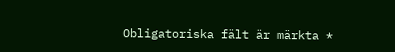Obligatoriska fält är märkta *